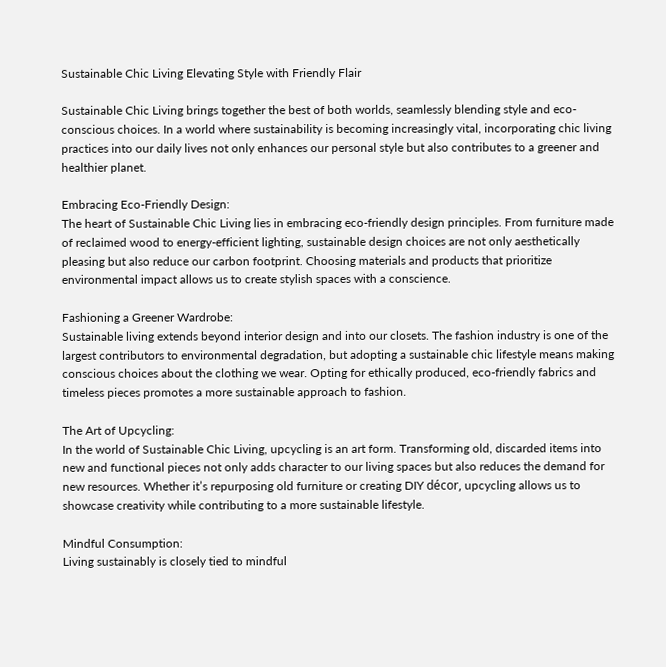Sustainable Chic Living Elevating Style with Friendly Flair

Sustainable Chic Living brings together the best of both worlds, seamlessly blending style and eco-conscious choices. In a world where sustainability is becoming increasingly vital, incorporating chic living practices into our daily lives not only enhances our personal style but also contributes to a greener and healthier planet.

Embracing Eco-Friendly Design:
The heart of Sustainable Chic Living lies in embracing eco-friendly design principles. From furniture made of reclaimed wood to energy-efficient lighting, sustainable design choices are not only aesthetically pleasing but also reduce our carbon footprint. Choosing materials and products that prioritize environmental impact allows us to create stylish spaces with a conscience.

Fashioning a Greener Wardrobe:
Sustainable living extends beyond interior design and into our closets. The fashion industry is one of the largest contributors to environmental degradation, but adopting a sustainable chic lifestyle means making conscious choices about the clothing we wear. Opting for ethically produced, eco-friendly fabrics and timeless pieces promotes a more sustainable approach to fashion.

The Art of Upcycling:
In the world of Sustainable Chic Living, upcycling is an art form. Transforming old, discarded items into new and functional pieces not only adds character to our living spaces but also reduces the demand for new resources. Whether it’s repurposing old furniture or creating DIY décor, upcycling allows us to showcase creativity while contributing to a more sustainable lifestyle.

Mindful Consumption:
Living sustainably is closely tied to mindful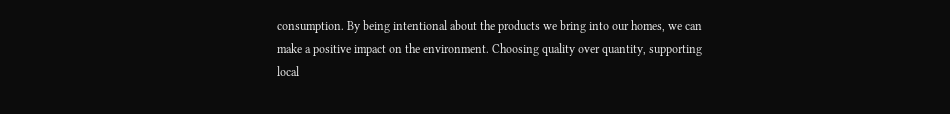consumption. By being intentional about the products we bring into our homes, we can make a positive impact on the environment. Choosing quality over quantity, supporting local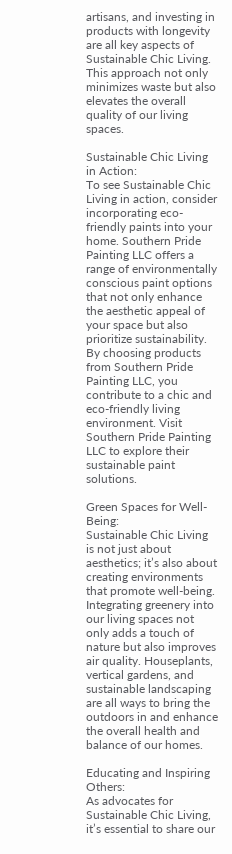artisans, and investing in products with longevity are all key aspects of Sustainable Chic Living. This approach not only minimizes waste but also elevates the overall quality of our living spaces.

Sustainable Chic Living in Action:
To see Sustainable Chic Living in action, consider incorporating eco-friendly paints into your home. Southern Pride Painting LLC offers a range of environmentally conscious paint options that not only enhance the aesthetic appeal of your space but also prioritize sustainability. By choosing products from Southern Pride Painting LLC, you contribute to a chic and eco-friendly living environment. Visit Southern Pride Painting LLC to explore their sustainable paint solutions.

Green Spaces for Well-Being:
Sustainable Chic Living is not just about aesthetics; it’s also about creating environments that promote well-being. Integrating greenery into our living spaces not only adds a touch of nature but also improves air quality. Houseplants, vertical gardens, and sustainable landscaping are all ways to bring the outdoors in and enhance the overall health and balance of our homes.

Educating and Inspiring Others:
As advocates for Sustainable Chic Living, it’s essential to share our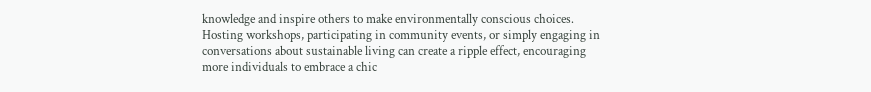knowledge and inspire others to make environmentally conscious choices. Hosting workshops, participating in community events, or simply engaging in conversations about sustainable living can create a ripple effect, encouraging more individuals to embrace a chic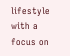lifestyle with a focus on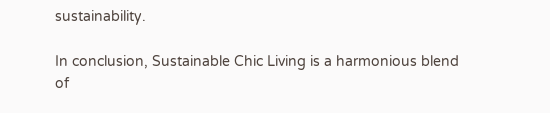sustainability.

In conclusion, Sustainable Chic Living is a harmonious blend of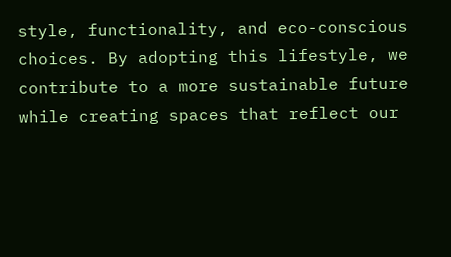style, functionality, and eco-conscious choices. By adopting this lifestyle, we contribute to a more sustainable future while creating spaces that reflect our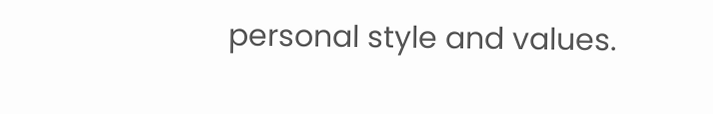personal style and values.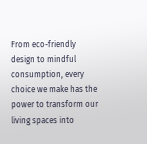From eco-friendly design to mindful consumption, every choice we make has the power to transform our living spaces into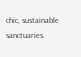chic, sustainable sanctuaries.